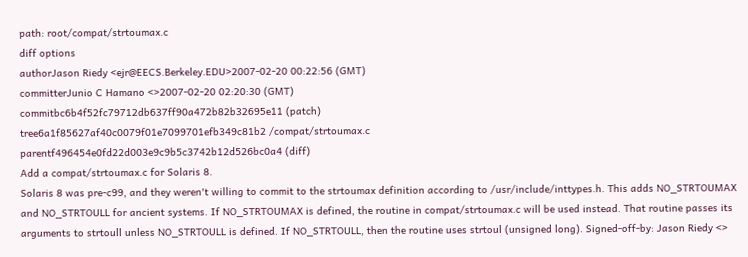path: root/compat/strtoumax.c
diff options
authorJason Riedy <ejr@EECS.Berkeley.EDU>2007-02-20 00:22:56 (GMT)
committerJunio C Hamano <>2007-02-20 02:20:30 (GMT)
commitbc6b4f52fc79712db637ff90a472b82b32695e11 (patch)
tree6a1f85627af40c0079f01e7099701efb349c81b2 /compat/strtoumax.c
parentf496454e0fd22d003e9c9b5c3742b12d526bc0a4 (diff)
Add a compat/strtoumax.c for Solaris 8.
Solaris 8 was pre-c99, and they weren't willing to commit to the strtoumax definition according to /usr/include/inttypes.h. This adds NO_STRTOUMAX and NO_STRTOULL for ancient systems. If NO_STRTOUMAX is defined, the routine in compat/strtoumax.c will be used instead. That routine passes its arguments to strtoull unless NO_STRTOULL is defined. If NO_STRTOULL, then the routine uses strtoul (unsigned long). Signed-off-by: Jason Riedy <>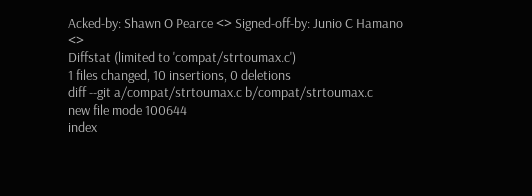Acked-by: Shawn O Pearce <> Signed-off-by: Junio C Hamano <>
Diffstat (limited to 'compat/strtoumax.c')
1 files changed, 10 insertions, 0 deletions
diff --git a/compat/strtoumax.c b/compat/strtoumax.c
new file mode 100644
index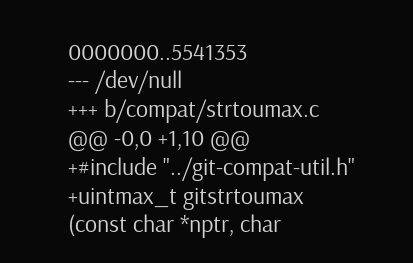0000000..5541353
--- /dev/null
+++ b/compat/strtoumax.c
@@ -0,0 +1,10 @@
+#include "../git-compat-util.h"
+uintmax_t gitstrtoumax (const char *nptr, char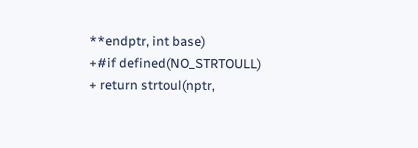**endptr, int base)
+#if defined(NO_STRTOULL)
+ return strtoul(nptr,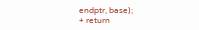endptr, base);
+ return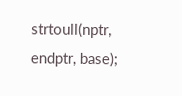strtoull(nptr, endptr, base);